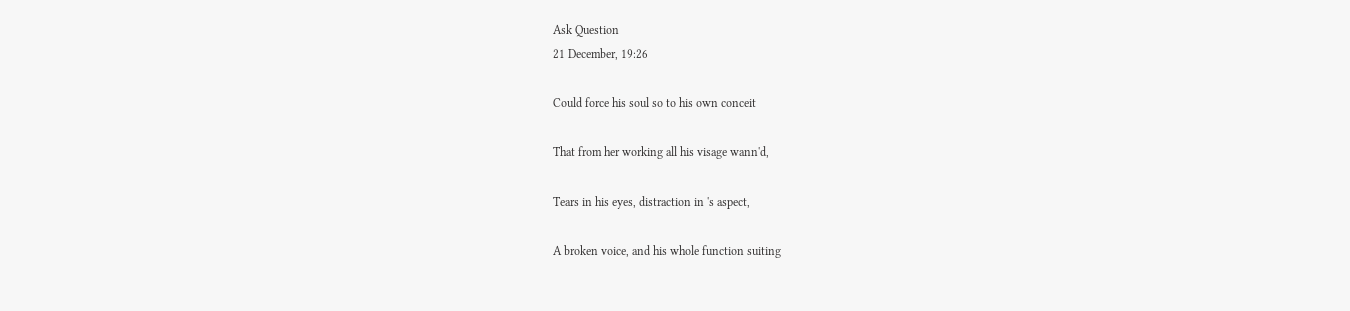Ask Question
21 December, 19:26

Could force his soul so to his own conceit

That from her working all his visage wann'd,

Tears in his eyes, distraction in 's aspect,

A broken voice, and his whole function suiting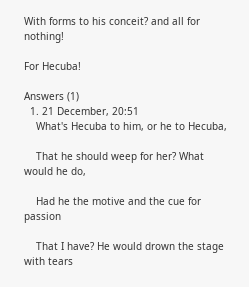With forms to his conceit? and all for nothing!

For Hecuba!

Answers (1)
  1. 21 December, 20:51
    What's Hecuba to him, or he to Hecuba,

    That he should weep for her? What would he do,

    Had he the motive and the cue for passion

    That I have? He would drown the stage with tears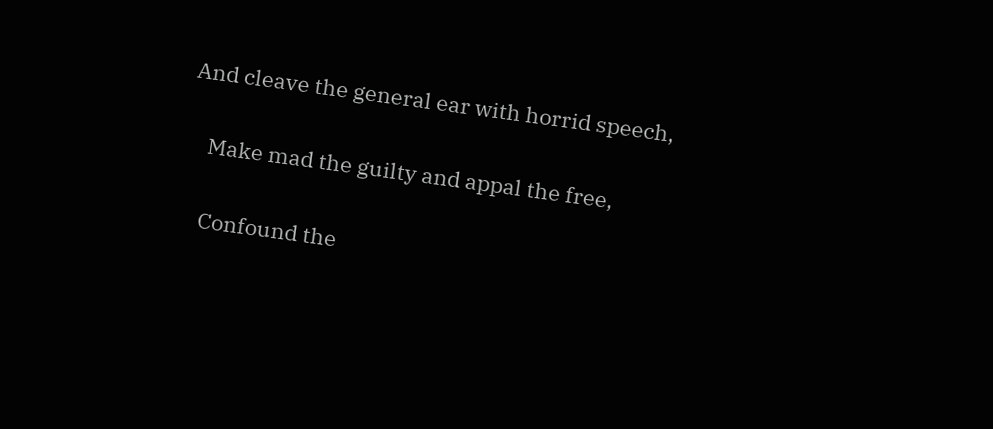And cleave the general ear with horrid speech,

    Make mad the guilty and appal the free,

    Confound the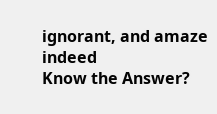ignorant, and amaze indeed
Know the Answer?